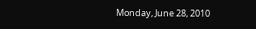Monday, June 28, 2010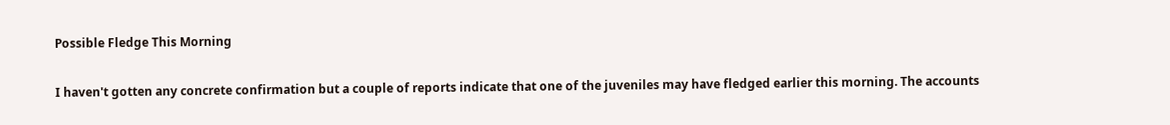Possible Fledge This Morning

I haven't gotten any concrete confirmation but a couple of reports indicate that one of the juveniles may have fledged earlier this morning. The accounts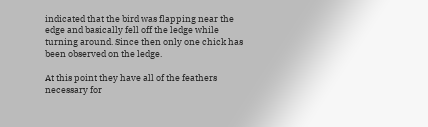indicated that the bird was flapping near the edge and basically fell off the ledge while turning around. Since then only one chick has been observed on the ledge.

At this point they have all of the feathers necessary for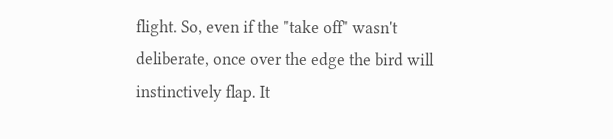flight. So, even if the "take off" wasn't deliberate, once over the edge the bird will instinctively flap. It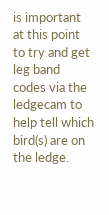is important at this point to try and get leg band codes via the ledgecam to help tell which bird(s) are on the ledge.